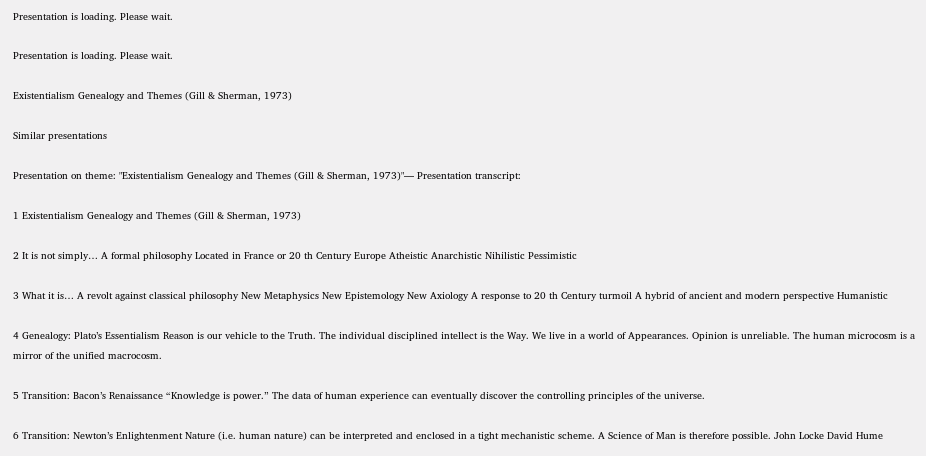Presentation is loading. Please wait.

Presentation is loading. Please wait.

Existentialism Genealogy and Themes (Gill & Sherman, 1973)

Similar presentations

Presentation on theme: "Existentialism Genealogy and Themes (Gill & Sherman, 1973)"— Presentation transcript:

1 Existentialism Genealogy and Themes (Gill & Sherman, 1973)

2 It is not simply… A formal philosophy Located in France or 20 th Century Europe Atheistic Anarchistic Nihilistic Pessimistic

3 What it is… A revolt against classical philosophy New Metaphysics New Epistemology New Axiology A response to 20 th Century turmoil A hybrid of ancient and modern perspective Humanistic

4 Genealogy: Plato’s Essentialism Reason is our vehicle to the Truth. The individual disciplined intellect is the Way. We live in a world of Appearances. Opinion is unreliable. The human microcosm is a mirror of the unified macrocosm.

5 Transition: Bacon’s Renaissance “Knowledge is power.” The data of human experience can eventually discover the controlling principles of the universe.

6 Transition: Newton’s Enlightenment Nature (i.e. human nature) can be interpreted and enclosed in a tight mechanistic scheme. A Science of Man is therefore possible. John Locke David Hume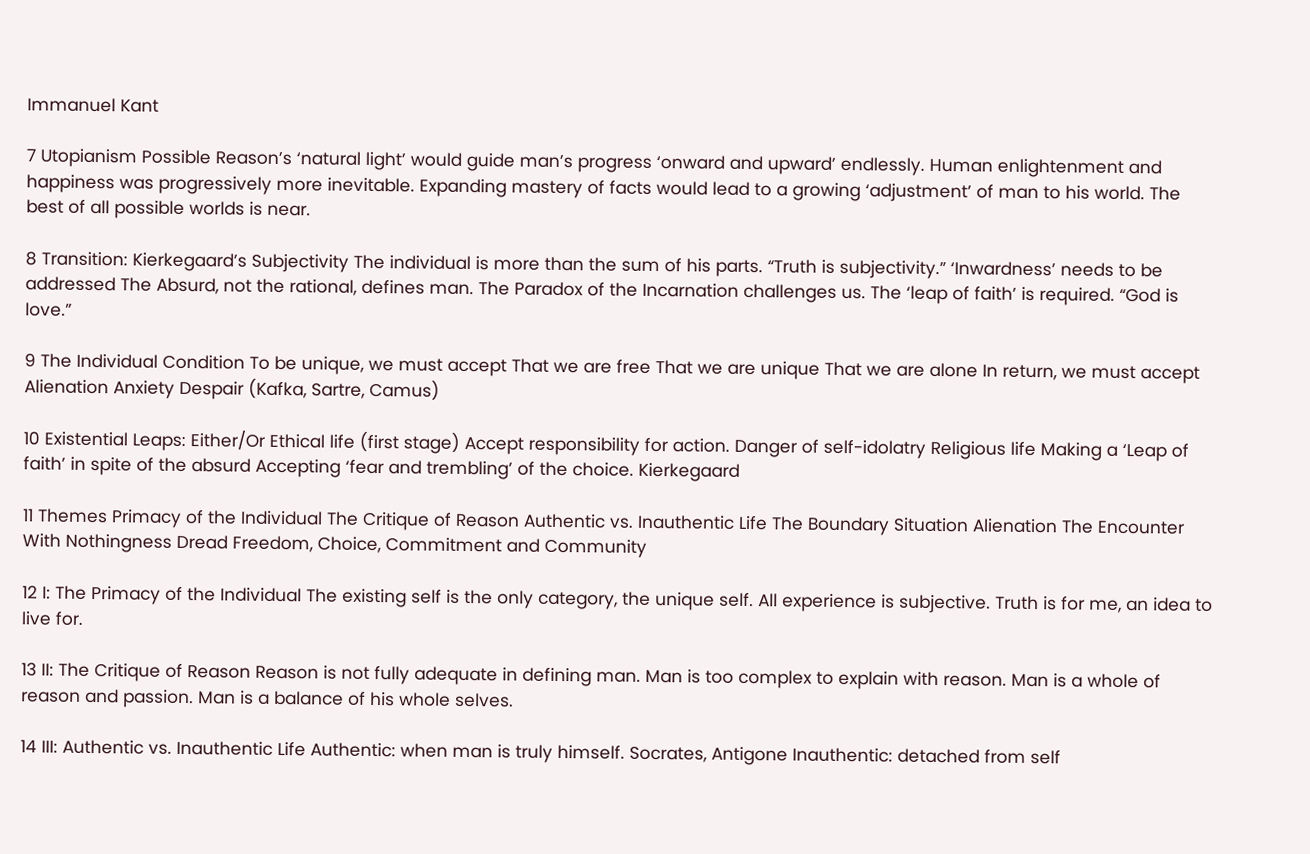Immanuel Kant

7 Utopianism Possible Reason’s ‘natural light’ would guide man’s progress ‘onward and upward’ endlessly. Human enlightenment and happiness was progressively more inevitable. Expanding mastery of facts would lead to a growing ‘adjustment’ of man to his world. The best of all possible worlds is near.

8 Transition: Kierkegaard’s Subjectivity The individual is more than the sum of his parts. “Truth is subjectivity.” ‘Inwardness’ needs to be addressed The Absurd, not the rational, defines man. The Paradox of the Incarnation challenges us. The ‘leap of faith’ is required. “God is love.”

9 The Individual Condition To be unique, we must accept That we are free That we are unique That we are alone In return, we must accept Alienation Anxiety Despair (Kafka, Sartre, Camus)

10 Existential Leaps: Either/Or Ethical life (first stage) Accept responsibility for action. Danger of self-idolatry Religious life Making a ‘Leap of faith’ in spite of the absurd Accepting ‘fear and trembling’ of the choice. Kierkegaard

11 Themes Primacy of the Individual The Critique of Reason Authentic vs. Inauthentic Life The Boundary Situation Alienation The Encounter With Nothingness Dread Freedom, Choice, Commitment and Community

12 I: The Primacy of the Individual The existing self is the only category, the unique self. All experience is subjective. Truth is for me, an idea to live for.

13 II: The Critique of Reason Reason is not fully adequate in defining man. Man is too complex to explain with reason. Man is a whole of reason and passion. Man is a balance of his whole selves.

14 III: Authentic vs. Inauthentic Life Authentic: when man is truly himself. Socrates, Antigone Inauthentic: detached from self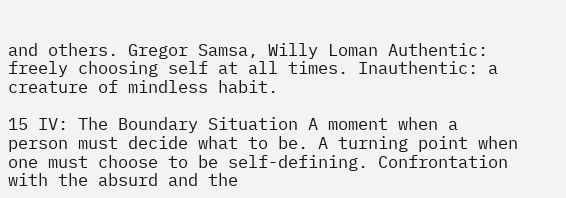and others. Gregor Samsa, Willy Loman Authentic: freely choosing self at all times. Inauthentic: a creature of mindless habit.

15 IV: The Boundary Situation A moment when a person must decide what to be. A turning point when one must choose to be self-defining. Confrontation with the absurd and the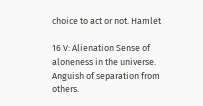choice to act or not. Hamlet

16 V: Alienation Sense of aloneness in the universe. Anguish of separation from others.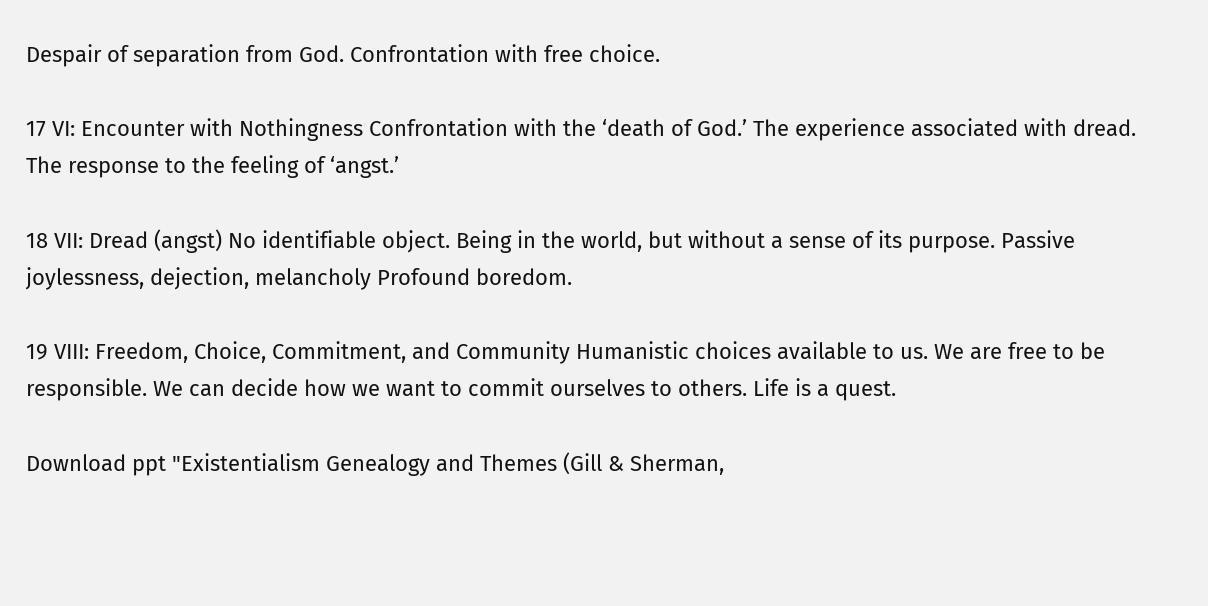Despair of separation from God. Confrontation with free choice.

17 VI: Encounter with Nothingness Confrontation with the ‘death of God.’ The experience associated with dread. The response to the feeling of ‘angst.’

18 VII: Dread (angst) No identifiable object. Being in the world, but without a sense of its purpose. Passive joylessness, dejection, melancholy Profound boredom.

19 VIII: Freedom, Choice, Commitment, and Community Humanistic choices available to us. We are free to be responsible. We can decide how we want to commit ourselves to others. Life is a quest.

Download ppt "Existentialism Genealogy and Themes (Gill & Sherman,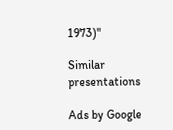1973)"

Similar presentations

Ads by Google